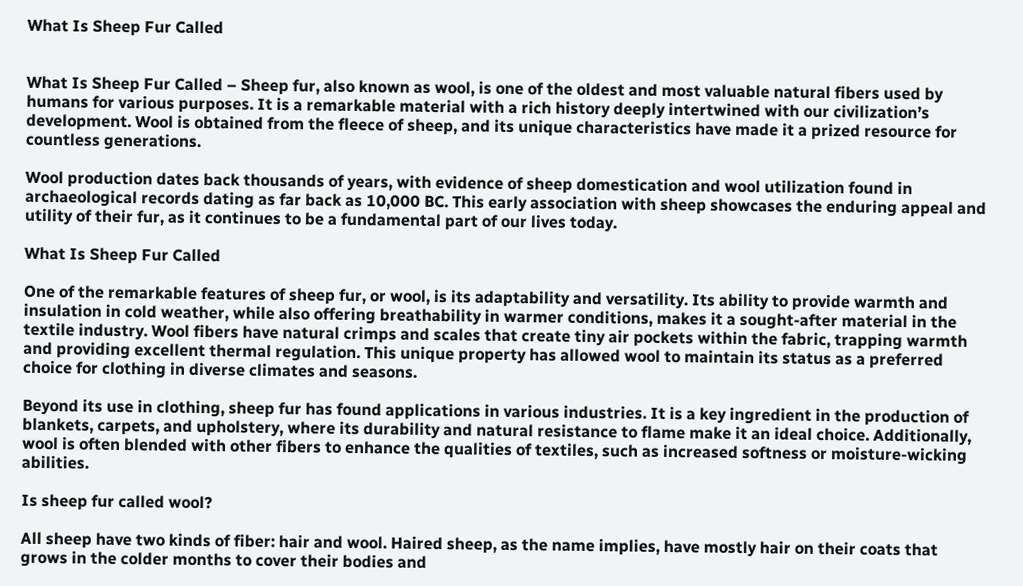What Is Sheep Fur Called


What Is Sheep Fur Called – Sheep fur, also known as wool, is one of the oldest and most valuable natural fibers used by humans for various purposes. It is a remarkable material with a rich history deeply intertwined with our civilization’s development. Wool is obtained from the fleece of sheep, and its unique characteristics have made it a prized resource for countless generations.

Wool production dates back thousands of years, with evidence of sheep domestication and wool utilization found in archaeological records dating as far back as 10,000 BC. This early association with sheep showcases the enduring appeal and utility of their fur, as it continues to be a fundamental part of our lives today.

What Is Sheep Fur Called

One of the remarkable features of sheep fur, or wool, is its adaptability and versatility. Its ability to provide warmth and insulation in cold weather, while also offering breathability in warmer conditions, makes it a sought-after material in the textile industry. Wool fibers have natural crimps and scales that create tiny air pockets within the fabric, trapping warmth and providing excellent thermal regulation. This unique property has allowed wool to maintain its status as a preferred choice for clothing in diverse climates and seasons.

Beyond its use in clothing, sheep fur has found applications in various industries. It is a key ingredient in the production of blankets, carpets, and upholstery, where its durability and natural resistance to flame make it an ideal choice. Additionally, wool is often blended with other fibers to enhance the qualities of textiles, such as increased softness or moisture-wicking abilities.

Is sheep fur called wool?

All sheep have two kinds of fiber: hair and wool. Haired sheep, as the name implies, have mostly hair on their coats that grows in the colder months to cover their bodies and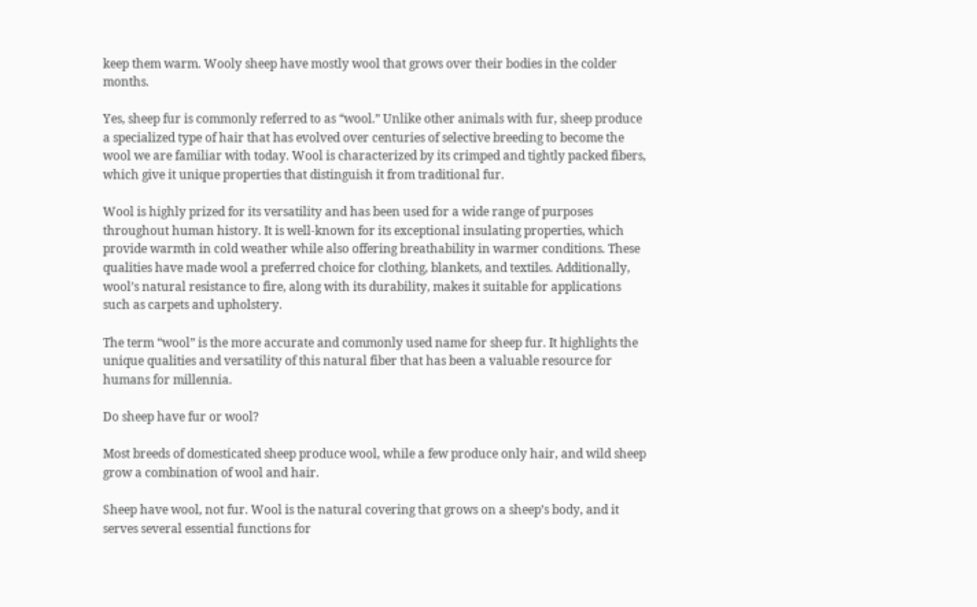keep them warm. Wooly sheep have mostly wool that grows over their bodies in the colder months.

Yes, sheep fur is commonly referred to as “wool.” Unlike other animals with fur, sheep produce a specialized type of hair that has evolved over centuries of selective breeding to become the wool we are familiar with today. Wool is characterized by its crimped and tightly packed fibers, which give it unique properties that distinguish it from traditional fur.

Wool is highly prized for its versatility and has been used for a wide range of purposes throughout human history. It is well-known for its exceptional insulating properties, which provide warmth in cold weather while also offering breathability in warmer conditions. These qualities have made wool a preferred choice for clothing, blankets, and textiles. Additionally, wool’s natural resistance to fire, along with its durability, makes it suitable for applications such as carpets and upholstery.

The term “wool” is the more accurate and commonly used name for sheep fur. It highlights the unique qualities and versatility of this natural fiber that has been a valuable resource for humans for millennia.

Do sheep have fur or wool?

Most breeds of domesticated sheep produce wool, while a few produce only hair, and wild sheep grow a combination of wool and hair.

Sheep have wool, not fur. Wool is the natural covering that grows on a sheep’s body, and it serves several essential functions for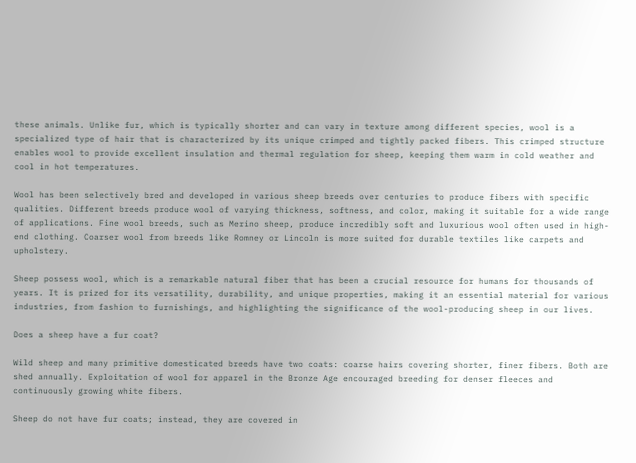these animals. Unlike fur, which is typically shorter and can vary in texture among different species, wool is a specialized type of hair that is characterized by its unique crimped and tightly packed fibers. This crimped structure enables wool to provide excellent insulation and thermal regulation for sheep, keeping them warm in cold weather and cool in hot temperatures.

Wool has been selectively bred and developed in various sheep breeds over centuries to produce fibers with specific qualities. Different breeds produce wool of varying thickness, softness, and color, making it suitable for a wide range of applications. Fine wool breeds, such as Merino sheep, produce incredibly soft and luxurious wool often used in high-end clothing. Coarser wool from breeds like Romney or Lincoln is more suited for durable textiles like carpets and upholstery.

Sheep possess wool, which is a remarkable natural fiber that has been a crucial resource for humans for thousands of years. It is prized for its versatility, durability, and unique properties, making it an essential material for various industries, from fashion to furnishings, and highlighting the significance of the wool-producing sheep in our lives.

Does a sheep have a fur coat?

Wild sheep and many primitive domesticated breeds have two coats: coarse hairs covering shorter, finer fibers. Both are shed annually. Exploitation of wool for apparel in the Bronze Age encouraged breeding for denser fleeces and continuously growing white fibers.

Sheep do not have fur coats; instead, they are covered in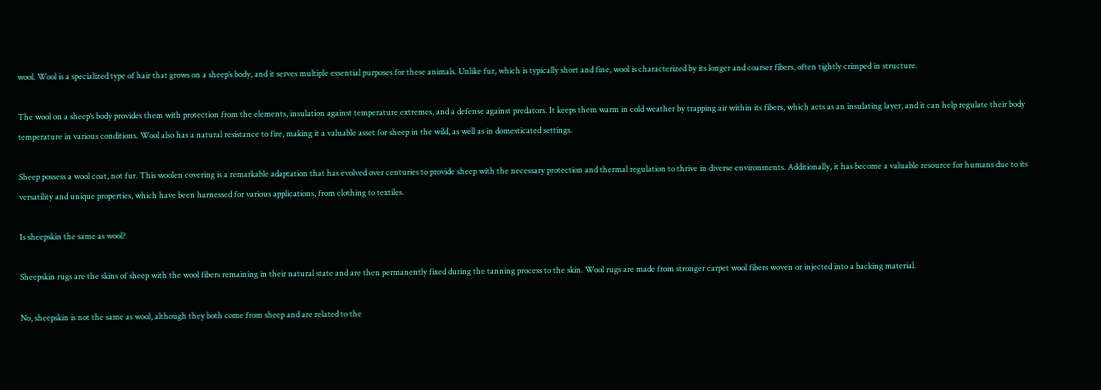wool. Wool is a specialized type of hair that grows on a sheep’s body, and it serves multiple essential purposes for these animals. Unlike fur, which is typically short and fine, wool is characterized by its longer and coarser fibers, often tightly crimped in structure.

The wool on a sheep’s body provides them with protection from the elements, insulation against temperature extremes, and a defense against predators. It keeps them warm in cold weather by trapping air within its fibers, which acts as an insulating layer, and it can help regulate their body temperature in various conditions. Wool also has a natural resistance to fire, making it a valuable asset for sheep in the wild, as well as in domesticated settings.

Sheep possess a wool coat, not fur. This woolen covering is a remarkable adaptation that has evolved over centuries to provide sheep with the necessary protection and thermal regulation to thrive in diverse environments. Additionally, it has become a valuable resource for humans due to its versatility and unique properties, which have been harnessed for various applications, from clothing to textiles.

Is sheepskin the same as wool?

Sheepskin rugs are the skins of sheep with the wool fibers remaining in their natural state and are then permanently fixed during the tanning process to the skin. Wool rugs are made from stronger carpet wool fibers woven or injected into a backing material.

No, sheepskin is not the same as wool, although they both come from sheep and are related to the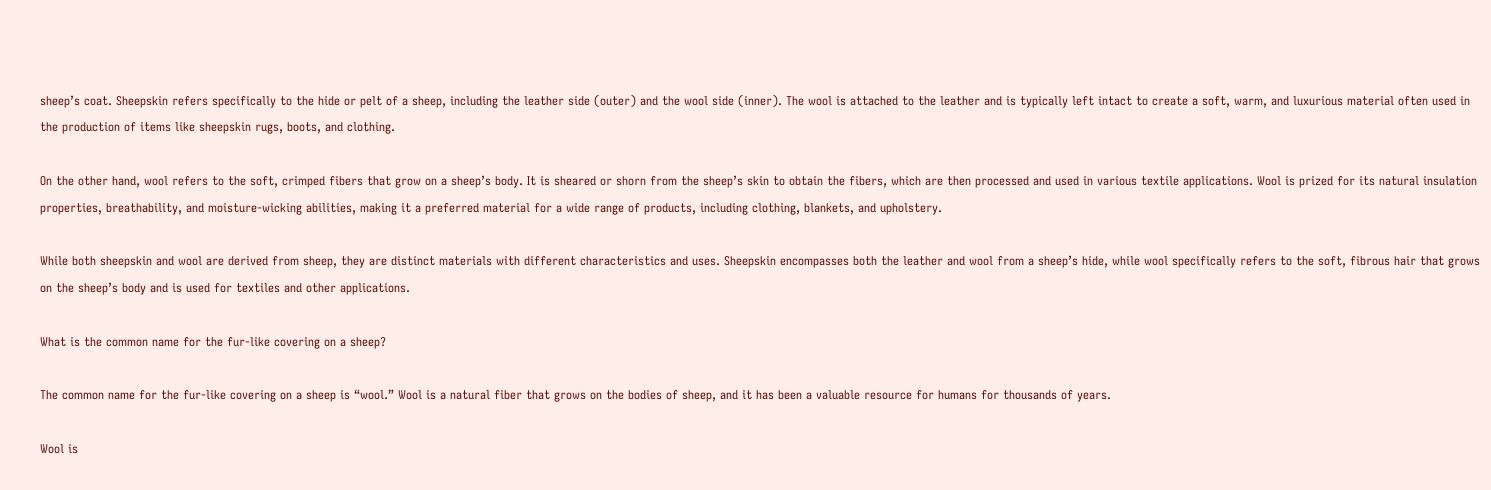sheep’s coat. Sheepskin refers specifically to the hide or pelt of a sheep, including the leather side (outer) and the wool side (inner). The wool is attached to the leather and is typically left intact to create a soft, warm, and luxurious material often used in the production of items like sheepskin rugs, boots, and clothing.

On the other hand, wool refers to the soft, crimped fibers that grow on a sheep’s body. It is sheared or shorn from the sheep’s skin to obtain the fibers, which are then processed and used in various textile applications. Wool is prized for its natural insulation properties, breathability, and moisture-wicking abilities, making it a preferred material for a wide range of products, including clothing, blankets, and upholstery.

While both sheepskin and wool are derived from sheep, they are distinct materials with different characteristics and uses. Sheepskin encompasses both the leather and wool from a sheep’s hide, while wool specifically refers to the soft, fibrous hair that grows on the sheep’s body and is used for textiles and other applications.

What is the common name for the fur-like covering on a sheep?

The common name for the fur-like covering on a sheep is “wool.” Wool is a natural fiber that grows on the bodies of sheep, and it has been a valuable resource for humans for thousands of years.

Wool is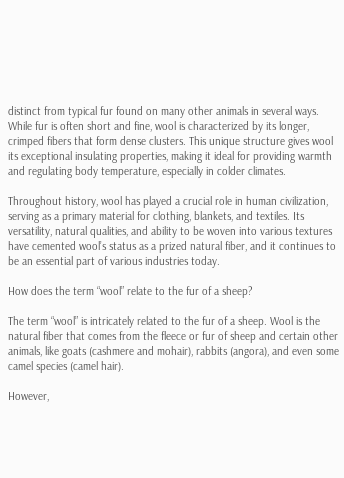distinct from typical fur found on many other animals in several ways. While fur is often short and fine, wool is characterized by its longer, crimped fibers that form dense clusters. This unique structure gives wool its exceptional insulating properties, making it ideal for providing warmth and regulating body temperature, especially in colder climates.

Throughout history, wool has played a crucial role in human civilization, serving as a primary material for clothing, blankets, and textiles. Its versatility, natural qualities, and ability to be woven into various textures have cemented wool’s status as a prized natural fiber, and it continues to be an essential part of various industries today.

How does the term “wool” relate to the fur of a sheep?

The term “wool” is intricately related to the fur of a sheep. Wool is the natural fiber that comes from the fleece or fur of sheep and certain other animals, like goats (cashmere and mohair), rabbits (angora), and even some camel species (camel hair).

However,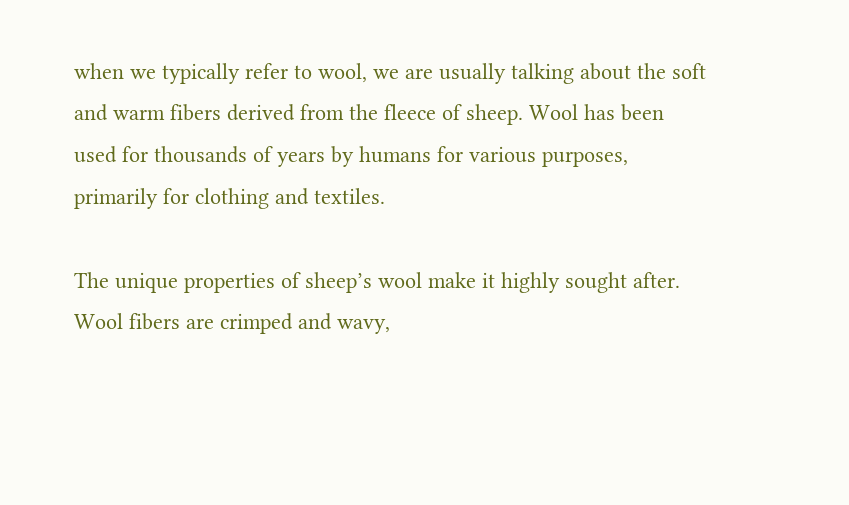when we typically refer to wool, we are usually talking about the soft and warm fibers derived from the fleece of sheep. Wool has been used for thousands of years by humans for various purposes, primarily for clothing and textiles.

The unique properties of sheep’s wool make it highly sought after. Wool fibers are crimped and wavy,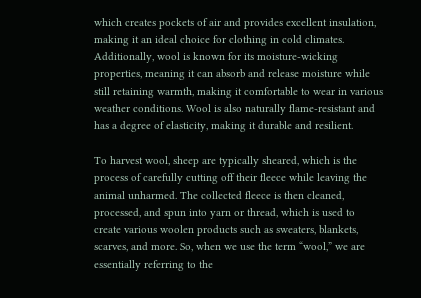which creates pockets of air and provides excellent insulation, making it an ideal choice for clothing in cold climates. Additionally, wool is known for its moisture-wicking properties, meaning it can absorb and release moisture while still retaining warmth, making it comfortable to wear in various weather conditions. Wool is also naturally flame-resistant and has a degree of elasticity, making it durable and resilient.

To harvest wool, sheep are typically sheared, which is the process of carefully cutting off their fleece while leaving the animal unharmed. The collected fleece is then cleaned, processed, and spun into yarn or thread, which is used to create various woolen products such as sweaters, blankets, scarves, and more. So, when we use the term “wool,” we are essentially referring to the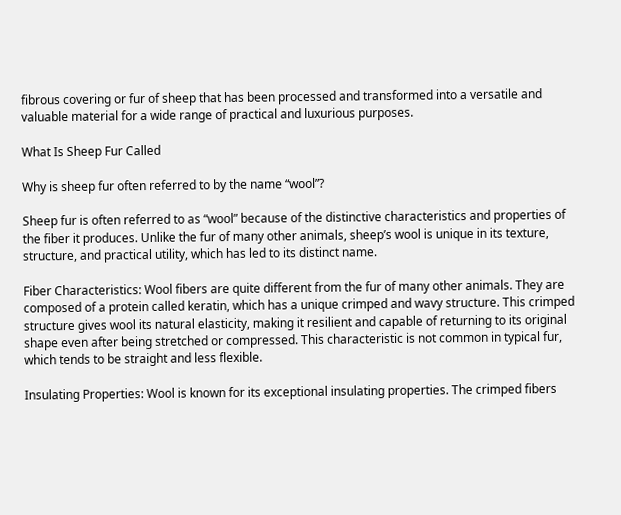fibrous covering or fur of sheep that has been processed and transformed into a versatile and valuable material for a wide range of practical and luxurious purposes.

What Is Sheep Fur Called

Why is sheep fur often referred to by the name “wool”?

Sheep fur is often referred to as “wool” because of the distinctive characteristics and properties of the fiber it produces. Unlike the fur of many other animals, sheep’s wool is unique in its texture, structure, and practical utility, which has led to its distinct name.

Fiber Characteristics: Wool fibers are quite different from the fur of many other animals. They are composed of a protein called keratin, which has a unique crimped and wavy structure. This crimped structure gives wool its natural elasticity, making it resilient and capable of returning to its original shape even after being stretched or compressed. This characteristic is not common in typical fur, which tends to be straight and less flexible.

Insulating Properties: Wool is known for its exceptional insulating properties. The crimped fibers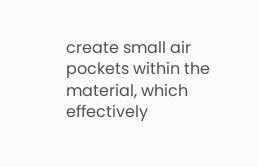create small air pockets within the material, which effectively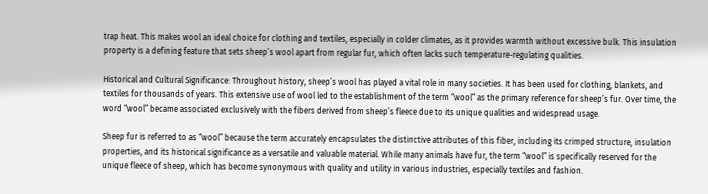trap heat. This makes wool an ideal choice for clothing and textiles, especially in colder climates, as it provides warmth without excessive bulk. This insulation property is a defining feature that sets sheep’s wool apart from regular fur, which often lacks such temperature-regulating qualities.

Historical and Cultural Significance: Throughout history, sheep’s wool has played a vital role in many societies. It has been used for clothing, blankets, and textiles for thousands of years. This extensive use of wool led to the establishment of the term “wool” as the primary reference for sheep’s fur. Over time, the word “wool” became associated exclusively with the fibers derived from sheep’s fleece due to its unique qualities and widespread usage.

Sheep fur is referred to as “wool” because the term accurately encapsulates the distinctive attributes of this fiber, including its crimped structure, insulation properties, and its historical significance as a versatile and valuable material. While many animals have fur, the term “wool” is specifically reserved for the unique fleece of sheep, which has become synonymous with quality and utility in various industries, especially textiles and fashion.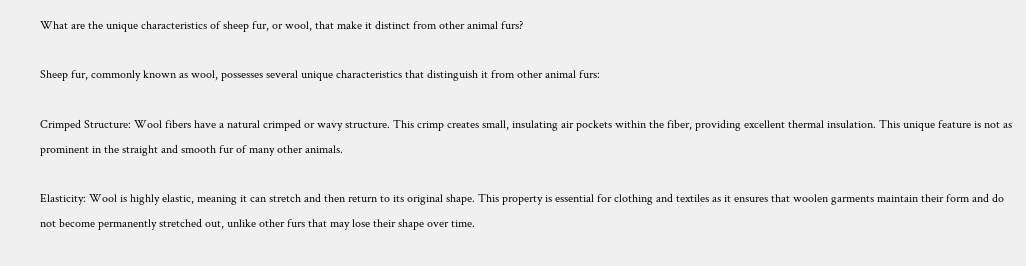What are the unique characteristics of sheep fur, or wool, that make it distinct from other animal furs?

Sheep fur, commonly known as wool, possesses several unique characteristics that distinguish it from other animal furs:

Crimped Structure: Wool fibers have a natural crimped or wavy structure. This crimp creates small, insulating air pockets within the fiber, providing excellent thermal insulation. This unique feature is not as prominent in the straight and smooth fur of many other animals.

Elasticity: Wool is highly elastic, meaning it can stretch and then return to its original shape. This property is essential for clothing and textiles as it ensures that woolen garments maintain their form and do not become permanently stretched out, unlike other furs that may lose their shape over time.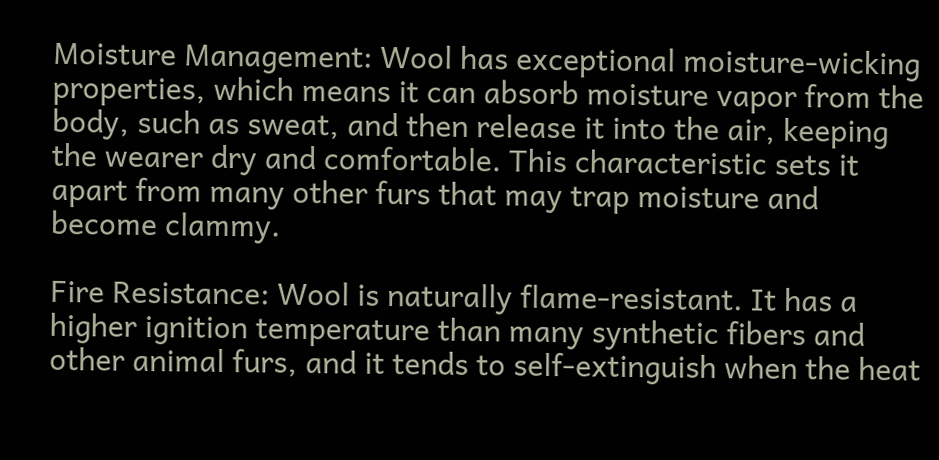Moisture Management: Wool has exceptional moisture-wicking properties, which means it can absorb moisture vapor from the body, such as sweat, and then release it into the air, keeping the wearer dry and comfortable. This characteristic sets it apart from many other furs that may trap moisture and become clammy.

Fire Resistance: Wool is naturally flame-resistant. It has a higher ignition temperature than many synthetic fibers and other animal furs, and it tends to self-extinguish when the heat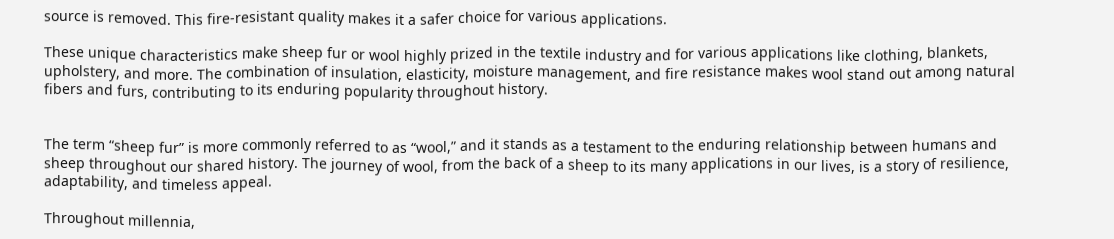source is removed. This fire-resistant quality makes it a safer choice for various applications.

These unique characteristics make sheep fur or wool highly prized in the textile industry and for various applications like clothing, blankets, upholstery, and more. The combination of insulation, elasticity, moisture management, and fire resistance makes wool stand out among natural fibers and furs, contributing to its enduring popularity throughout history.


The term “sheep fur” is more commonly referred to as “wool,” and it stands as a testament to the enduring relationship between humans and sheep throughout our shared history. The journey of wool, from the back of a sheep to its many applications in our lives, is a story of resilience, adaptability, and timeless appeal.

Throughout millennia,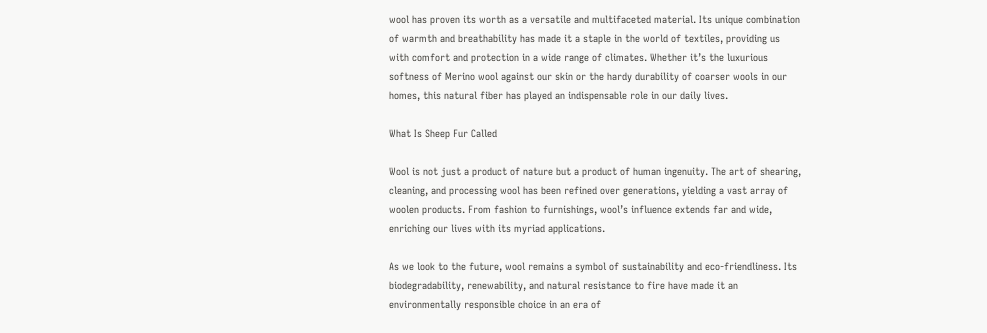wool has proven its worth as a versatile and multifaceted material. Its unique combination of warmth and breathability has made it a staple in the world of textiles, providing us with comfort and protection in a wide range of climates. Whether it’s the luxurious softness of Merino wool against our skin or the hardy durability of coarser wools in our homes, this natural fiber has played an indispensable role in our daily lives.

What Is Sheep Fur Called

Wool is not just a product of nature but a product of human ingenuity. The art of shearing, cleaning, and processing wool has been refined over generations, yielding a vast array of woolen products. From fashion to furnishings, wool’s influence extends far and wide, enriching our lives with its myriad applications.

As we look to the future, wool remains a symbol of sustainability and eco-friendliness. Its biodegradability, renewability, and natural resistance to fire have made it an environmentally responsible choice in an era of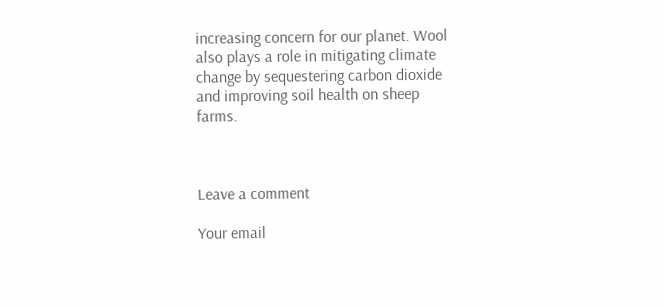increasing concern for our planet. Wool also plays a role in mitigating climate change by sequestering carbon dioxide and improving soil health on sheep farms.



Leave a comment

Your email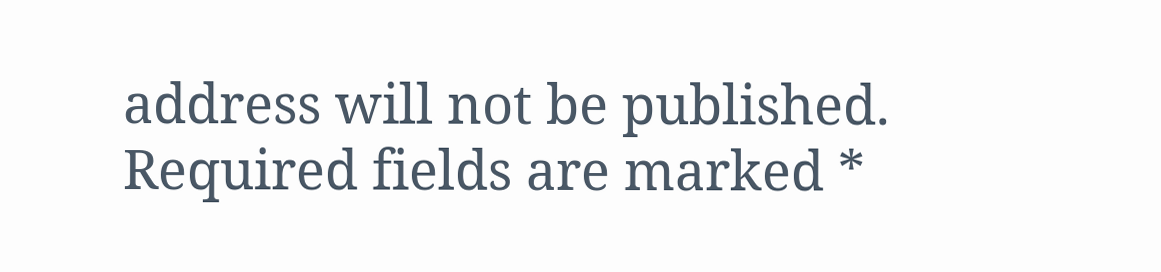address will not be published. Required fields are marked *